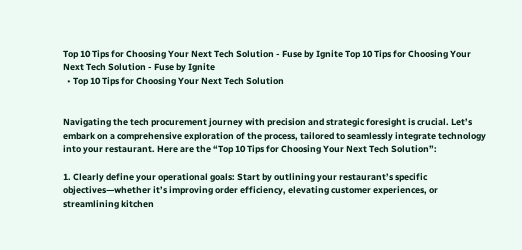Top 10 Tips for Choosing Your Next Tech Solution - Fuse by Ignite Top 10 Tips for Choosing Your Next Tech Solution - Fuse by Ignite
  • Top 10 Tips for Choosing Your Next Tech Solution


Navigating the tech procurement journey with precision and strategic foresight is crucial. Let’s embark on a comprehensive exploration of the process, tailored to seamlessly integrate technology into your restaurant. Here are the “Top 10 Tips for Choosing Your Next Tech Solution”:

1. Clearly define your operational goals: Start by outlining your restaurant’s specific objectives—whether it’s improving order efficiency, elevating customer experiences, or streamlining kitchen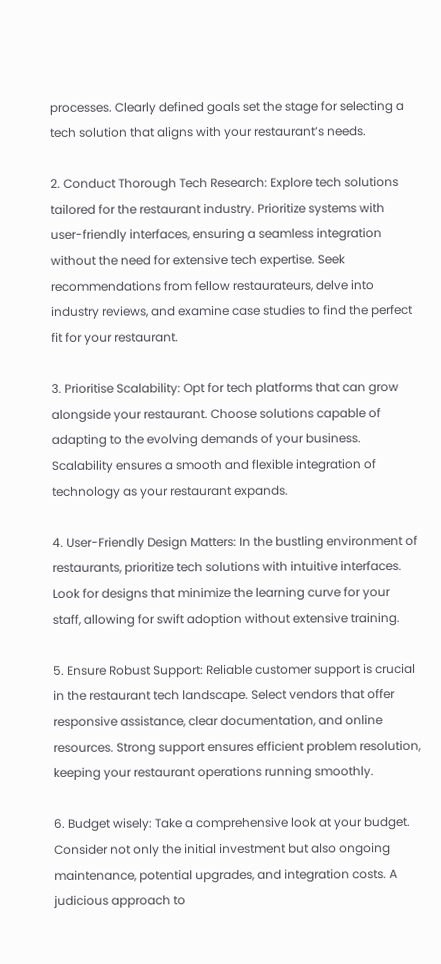processes. Clearly defined goals set the stage for selecting a tech solution that aligns with your restaurant’s needs.

2. Conduct Thorough Tech Research: Explore tech solutions tailored for the restaurant industry. Prioritize systems with user-friendly interfaces, ensuring a seamless integration without the need for extensive tech expertise. Seek recommendations from fellow restaurateurs, delve into industry reviews, and examine case studies to find the perfect fit for your restaurant.

3. Prioritise Scalability: Opt for tech platforms that can grow alongside your restaurant. Choose solutions capable of adapting to the evolving demands of your business. Scalability ensures a smooth and flexible integration of technology as your restaurant expands.

4. User-Friendly Design Matters: In the bustling environment of restaurants, prioritize tech solutions with intuitive interfaces. Look for designs that minimize the learning curve for your staff, allowing for swift adoption without extensive training.

5. Ensure Robust Support: Reliable customer support is crucial in the restaurant tech landscape. Select vendors that offer responsive assistance, clear documentation, and online resources. Strong support ensures efficient problem resolution, keeping your restaurant operations running smoothly.

6. Budget wisely: Take a comprehensive look at your budget. Consider not only the initial investment but also ongoing maintenance, potential upgrades, and integration costs. A judicious approach to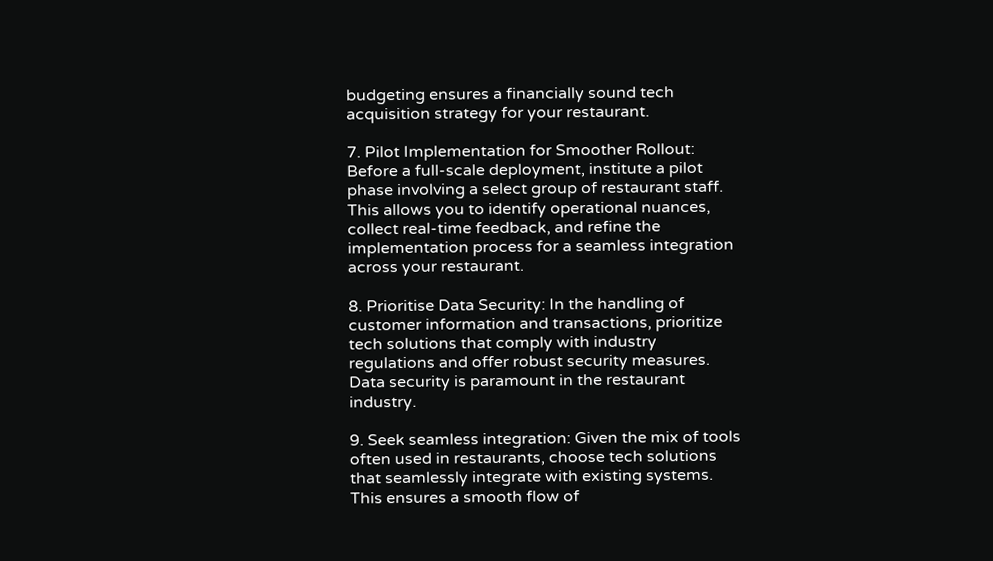budgeting ensures a financially sound tech acquisition strategy for your restaurant.

7. Pilot Implementation for Smoother Rollout: Before a full-scale deployment, institute a pilot phase involving a select group of restaurant staff. This allows you to identify operational nuances, collect real-time feedback, and refine the implementation process for a seamless integration across your restaurant.

8. Prioritise Data Security: In the handling of customer information and transactions, prioritize tech solutions that comply with industry regulations and offer robust security measures. Data security is paramount in the restaurant industry.

9. Seek seamless integration: Given the mix of tools often used in restaurants, choose tech solutions that seamlessly integrate with existing systems. This ensures a smooth flow of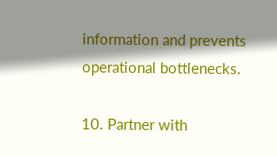information and prevents operational bottlenecks.

10. Partner with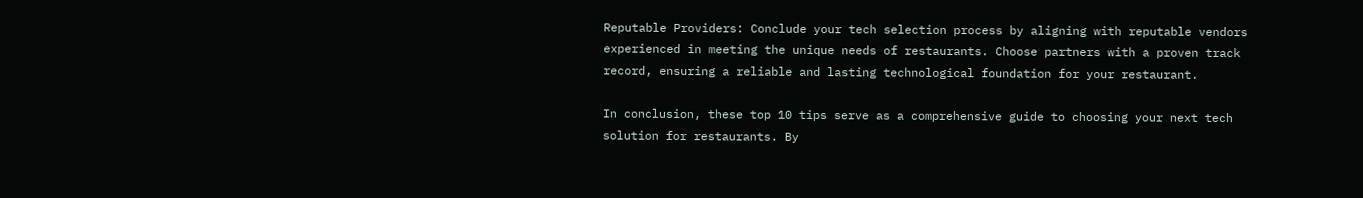Reputable Providers: Conclude your tech selection process by aligning with reputable vendors experienced in meeting the unique needs of restaurants. Choose partners with a proven track record, ensuring a reliable and lasting technological foundation for your restaurant.

In conclusion, these top 10 tips serve as a comprehensive guide to choosing your next tech solution for restaurants. By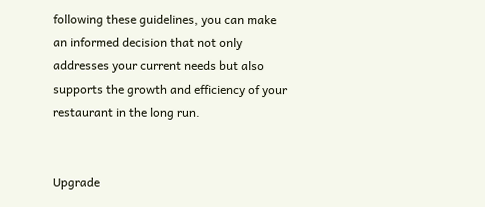following these guidelines, you can make an informed decision that not only addresses your current needs but also supports the growth and efficiency of your restaurant in the long run.


Upgrade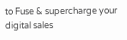to Fuse & supercharge your digital sales